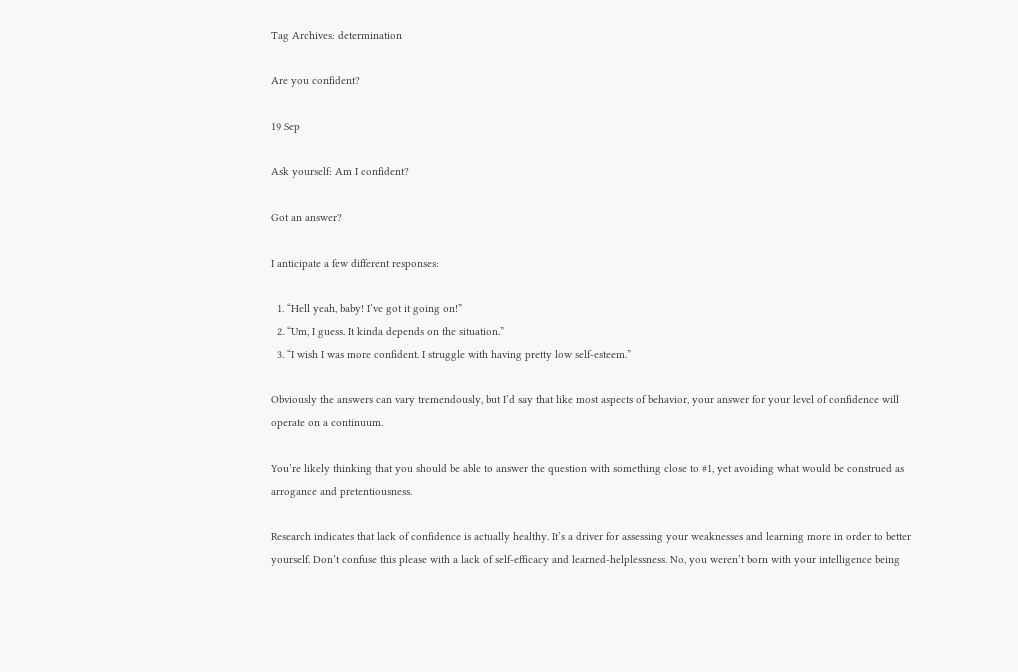Tag Archives: determination

Are you confident?

19 Sep

Ask yourself: Am I confident?

Got an answer?

I anticipate a few different responses:

  1. “Hell yeah, baby! I’ve got it going on!”
  2. “Um, I guess. It kinda depends on the situation.”
  3. “I wish I was more confident. I struggle with having pretty low self-esteem.”

Obviously the answers can vary tremendously, but I’d say that like most aspects of behavior, your answer for your level of confidence will operate on a continuum.

You’re likely thinking that you should be able to answer the question with something close to #1, yet avoiding what would be construed as arrogance and pretentiousness.

Research indicates that lack of confidence is actually healthy. It’s a driver for assessing your weaknesses and learning more in order to better yourself. Don’t confuse this please with a lack of self-efficacy and learned-helplessness. No, you weren’t born with your intelligence being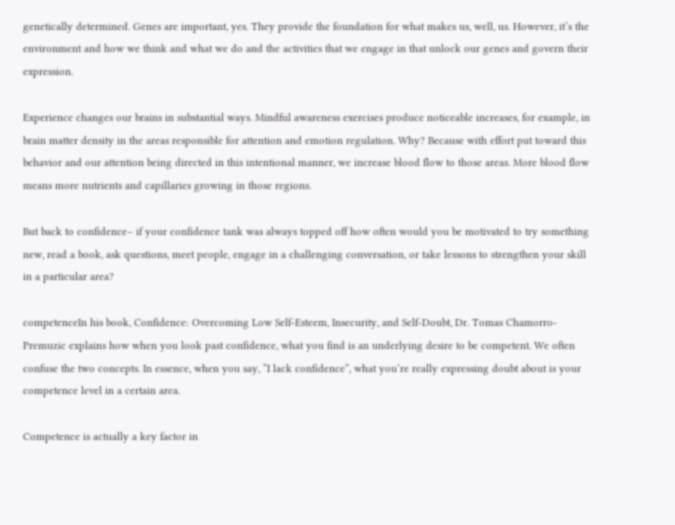genetically determined. Genes are important, yes. They provide the foundation for what makes us, well, us. However, it’s the environment and how we think and what we do and the activities that we engage in that unlock our genes and govern their expression.

Experience changes our brains in substantial ways. Mindful awareness exercises produce noticeable increases, for example, in brain matter density in the areas responsible for attention and emotion regulation. Why? Because with effort put toward this behavior and our attention being directed in this intentional manner, we increase blood flow to those areas. More blood flow means more nutrients and capillaries growing in those regions.

But back to confidence– if your confidence tank was always topped off how often would you be motivated to try something new, read a book, ask questions, meet people, engage in a challenging conversation, or take lessons to strengthen your skill in a particular area?

competenceIn his book, Confidence: Overcoming Low Self-Esteem, Insecurity, and Self-Doubt, Dr. Tomas Chamorro-Premuzic explains how when you look past confidence, what you find is an underlying desire to be competent. We often confuse the two concepts. In essence, when you say, “I lack confidence”, what you’re really expressing doubt about is your competence level in a certain area.

Competence is actually a key factor in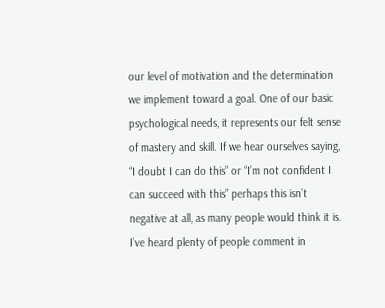our level of motivation and the determination we implement toward a goal. One of our basic psychological needs, it represents our felt sense of mastery and skill. If we hear ourselves saying, “I doubt I can do this” or “I’m not confident I can succeed with this” perhaps this isn’t negative at all, as many people would think it is. I’ve heard plenty of people comment in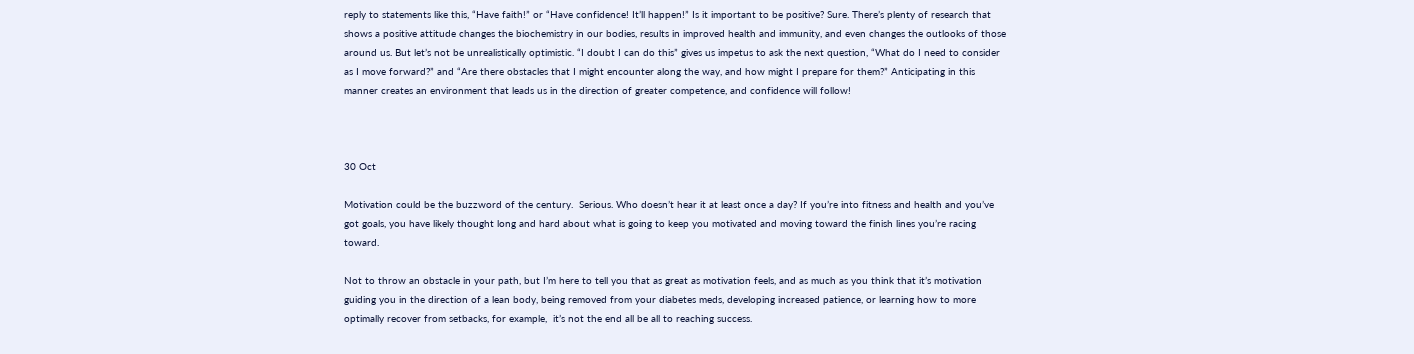reply to statements like this, “Have faith!” or “Have confidence! It’ll happen!” Is it important to be positive? Sure. There’s plenty of research that shows a positive attitude changes the biochemistry in our bodies, results in improved health and immunity, and even changes the outlooks of those around us. But let’s not be unrealistically optimistic. “I doubt I can do this” gives us impetus to ask the next question, “What do I need to consider as I move forward?” and “Are there obstacles that I might encounter along the way, and how might I prepare for them?” Anticipating in this manner creates an environment that leads us in the direction of greater competence, and confidence will follow!



30 Oct

Motivation could be the buzzword of the century.  Serious. Who doesn’t hear it at least once a day? If you’re into fitness and health and you’ve got goals, you have likely thought long and hard about what is going to keep you motivated and moving toward the finish lines you’re racing toward.

Not to throw an obstacle in your path, but I’m here to tell you that as great as motivation feels, and as much as you think that it’s motivation guiding you in the direction of a lean body, being removed from your diabetes meds, developing increased patience, or learning how to more optimally recover from setbacks, for example,  it’s not the end all be all to reaching success.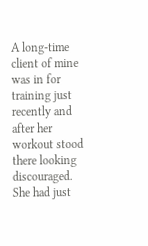A long-time client of mine was in for training just recently and after her workout stood there looking discouraged. She had just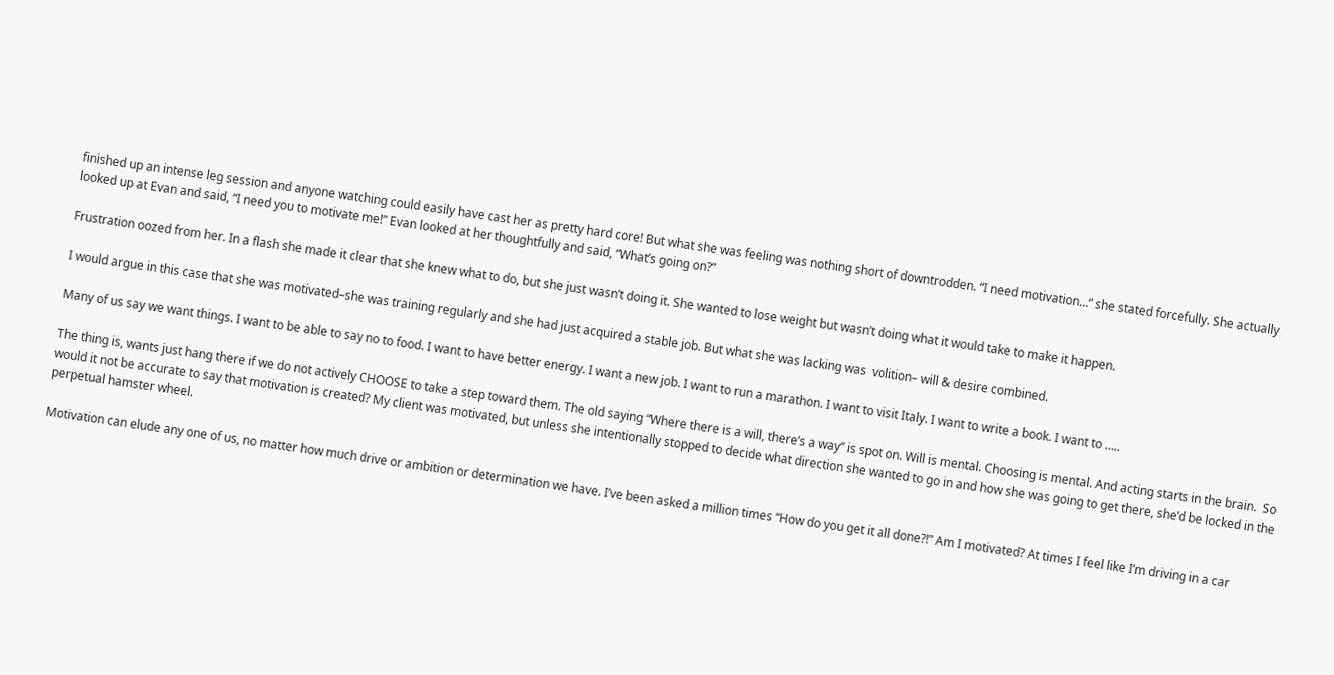finished up an intense leg session and anyone watching could easily have cast her as pretty hard core! But what she was feeling was nothing short of downtrodden. “I need motivation…” she stated forcefully. She actually looked up at Evan and said, “I need you to motivate me!” Evan looked at her thoughtfully and said, “What’s going on?”

Frustration oozed from her. In a flash she made it clear that she knew what to do, but she just wasn’t doing it. She wanted to lose weight but wasn’t doing what it would take to make it happen.

I would argue in this case that she was motivated–she was training regularly and she had just acquired a stable job. But what she was lacking was  volition– will & desire combined.

Many of us say we want things. I want to be able to say no to food. I want to have better energy. I want a new job. I want to run a marathon. I want to visit Italy. I want to write a book. I want to …..

The thing is, wants just hang there if we do not actively CHOOSE to take a step toward them. The old saying “Where there is a will, there’s a way” is spot on. Will is mental. Choosing is mental. And acting starts in the brain.  So would it not be accurate to say that motivation is created? My client was motivated, but unless she intentionally stopped to decide what direction she wanted to go in and how she was going to get there, she’d be locked in the perpetual hamster wheel.

Motivation can elude any one of us, no matter how much drive or ambition or determination we have. I’ve been asked a million times “How do you get it all done?!” Am I motivated? At times I feel like I’m driving in a car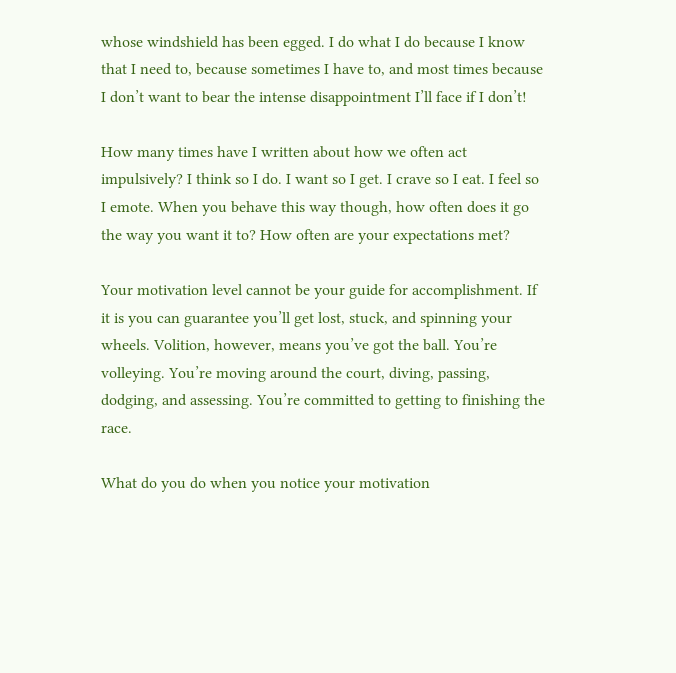whose windshield has been egged. I do what I do because I know that I need to, because sometimes I have to, and most times because I don’t want to bear the intense disappointment I’ll face if I don’t!

How many times have I written about how we often act impulsively? I think so I do. I want so I get. I crave so I eat. I feel so I emote. When you behave this way though, how often does it go the way you want it to? How often are your expectations met?

Your motivation level cannot be your guide for accomplishment. If it is you can guarantee you’ll get lost, stuck, and spinning your wheels. Volition, however, means you’ve got the ball. You’re volleying. You’re moving around the court, diving, passing, dodging, and assessing. You’re committed to getting to finishing the race.

What do you do when you notice your motivation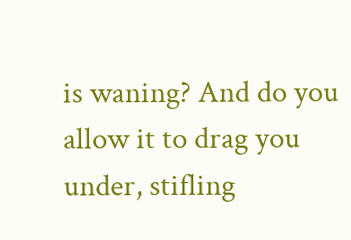is waning? And do you allow it to drag you under, stifling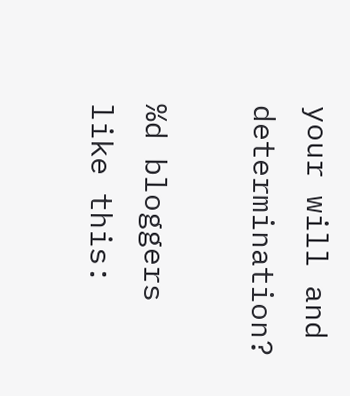your will and determination?

%d bloggers like this: